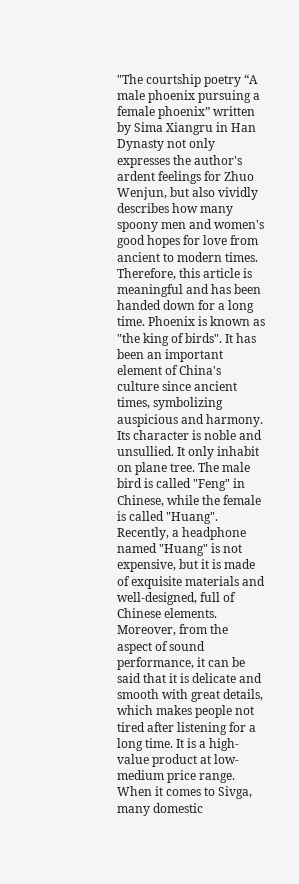"The courtship poetry “A male phoenix pursuing a female phoenix” written by Sima Xiangru in Han Dynasty not only expresses the author's ardent feelings for Zhuo Wenjun, but also vividly describes how many spoony men and women's good hopes for love from ancient to modern times. Therefore, this article is meaningful and has been handed down for a long time. Phoenix is known as "the king of birds". It has been an important element of China's culture since ancient times, symbolizing auspicious and harmony. Its character is noble and unsullied. It only inhabit on plane tree. The male bird is called "Feng" in Chinese, while the female is called "Huang". Recently, a headphone named "Huang" is not expensive, but it is made of exquisite materials and well-designed, full of Chinese elements. Moreover, from the aspect of sound performance, it can be said that it is delicate and smooth with great details, which makes people not tired after listening for a long time. It is a high-value product at low-medium price range. When it comes to Sivga, many domestic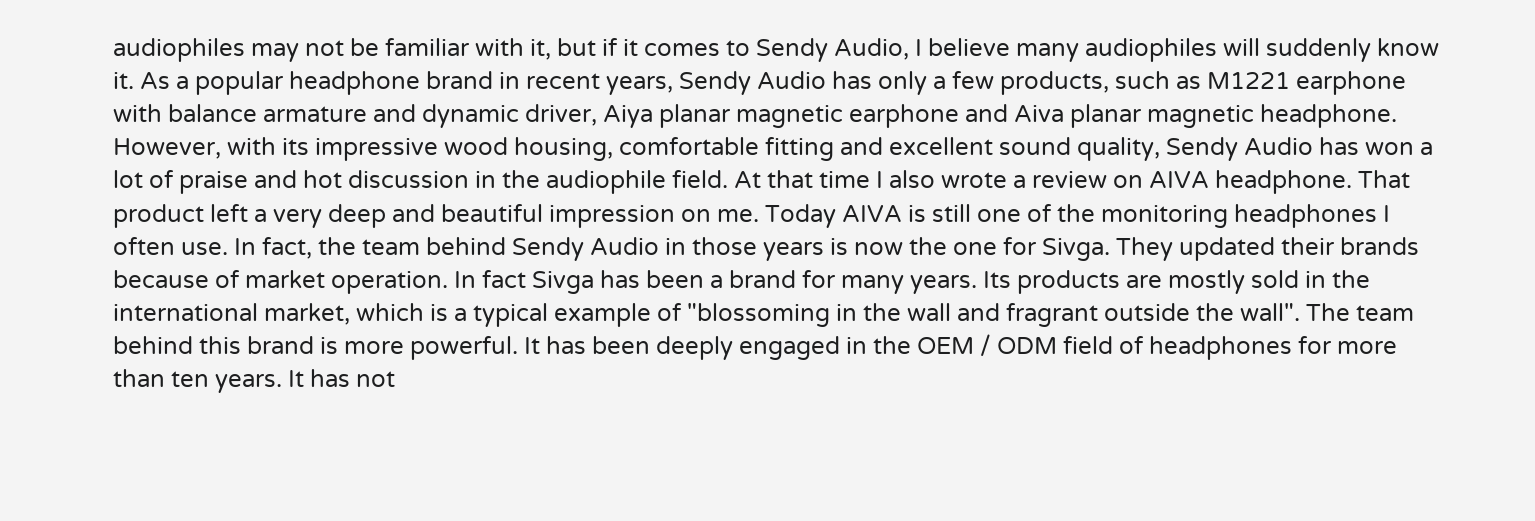audiophiles may not be familiar with it, but if it comes to Sendy Audio, I believe many audiophiles will suddenly know it. As a popular headphone brand in recent years, Sendy Audio has only a few products, such as M1221 earphone with balance armature and dynamic driver, Aiya planar magnetic earphone and Aiva planar magnetic headphone. However, with its impressive wood housing, comfortable fitting and excellent sound quality, Sendy Audio has won a lot of praise and hot discussion in the audiophile field. At that time I also wrote a review on AIVA headphone. That product left a very deep and beautiful impression on me. Today AIVA is still one of the monitoring headphones I often use. In fact, the team behind Sendy Audio in those years is now the one for Sivga. They updated their brands because of market operation. In fact Sivga has been a brand for many years. Its products are mostly sold in the international market, which is a typical example of "blossoming in the wall and fragrant outside the wall". The team behind this brand is more powerful. It has been deeply engaged in the OEM / ODM field of headphones for more than ten years. It has not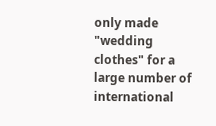only made "wedding clothes" for a large number of international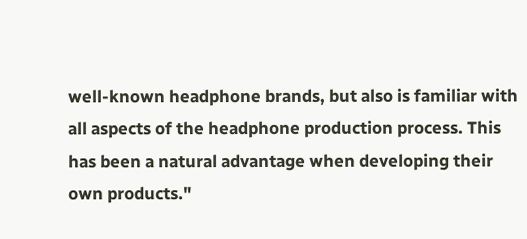well-known headphone brands, but also is familiar with all aspects of the headphone production process. This has been a natural advantage when developing their own products."